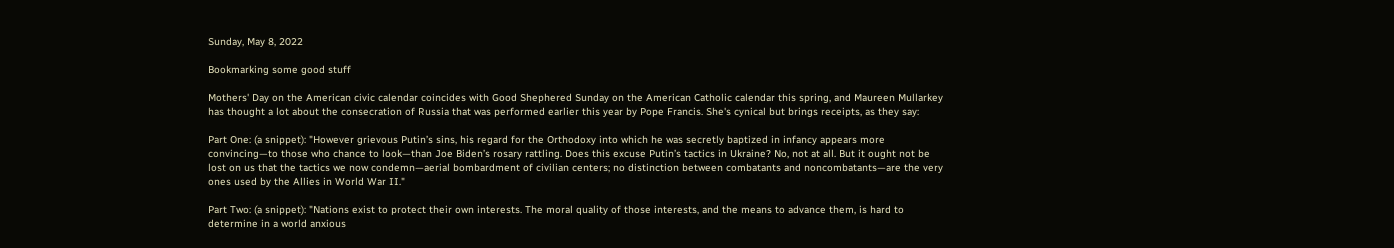Sunday, May 8, 2022

Bookmarking some good stuff

Mothers' Day on the American civic calendar coincides with Good Shephered Sunday on the American Catholic calendar this spring, and Maureen Mullarkey has thought a lot about the consecration of Russia that was performed earlier this year by Pope Francis. She's cynical but brings receipts, as they say:

Part One: (a snippet): "However grievous Putin’s sins, his regard for the Orthodoxy into which he was secretly baptized in infancy appears more convincing—to those who chance to look—than Joe Biden’s rosary rattling. Does this excuse Putin’s tactics in Ukraine? No, not at all. But it ought not be lost on us that the tactics we now condemn—aerial bombardment of civilian centers; no distinction between combatants and noncombatants—are the very ones used by the Allies in World War II."

Part Two: (a snippet): "Nations exist to protect their own interests. The moral quality of those interests, and the means to advance them, is hard to determine in a world anxious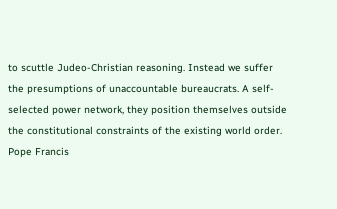to scuttle Judeo-Christian reasoning. Instead we suffer the presumptions of unaccountable bureaucrats. A self-selected power network, they position themselves outside the constitutional constraints of the existing world order. Pope Francis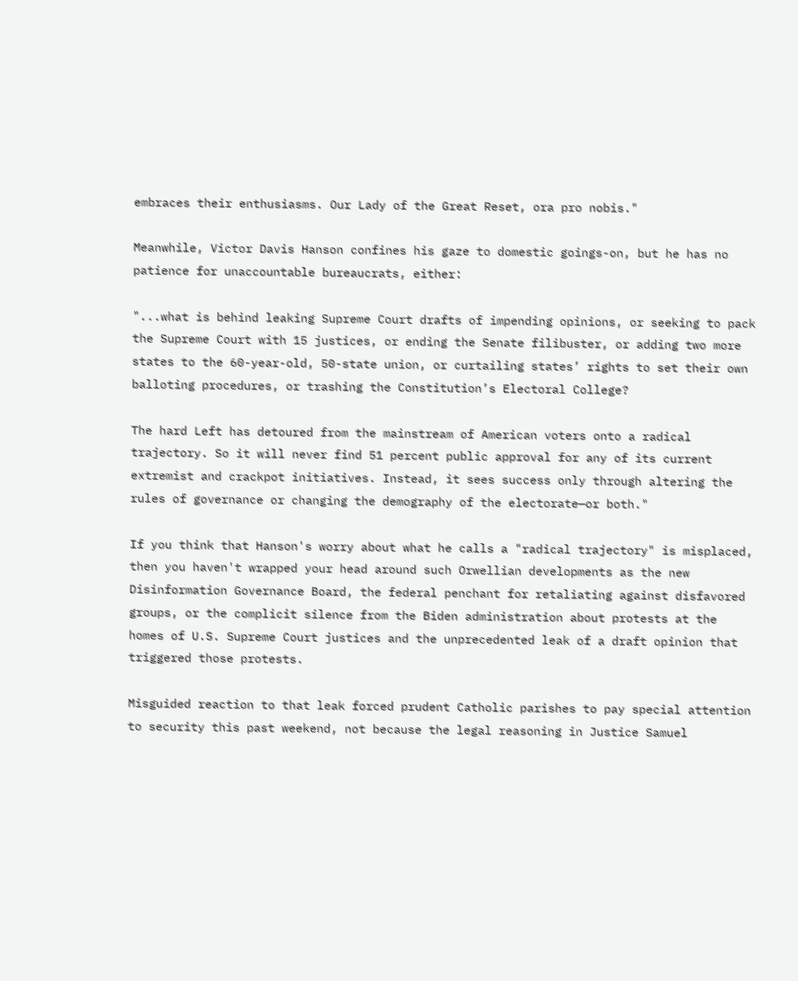embraces their enthusiasms. Our Lady of the Great Reset, ora pro nobis."

Meanwhile, Victor Davis Hanson confines his gaze to domestic goings-on, but he has no patience for unaccountable bureaucrats, either:

"...what is behind leaking Supreme Court drafts of impending opinions, or seeking to pack the Supreme Court with 15 justices, or ending the Senate filibuster, or adding two more states to the 60-year-old, 50-state union, or curtailing states’ rights to set their own balloting procedures, or trashing the Constitution’s Electoral College?

The hard Left has detoured from the mainstream of American voters onto a radical trajectory. So it will never find 51 percent public approval for any of its current extremist and crackpot initiatives. Instead, it sees success only through altering the rules of governance or changing the demography of the electorate—or both."

If you think that Hanson's worry about what he calls a "radical trajectory" is misplaced, then you haven't wrapped your head around such Orwellian developments as the new Disinformation Governance Board, the federal penchant for retaliating against disfavored groups, or the complicit silence from the Biden administration about protests at the homes of U.S. Supreme Court justices and the unprecedented leak of a draft opinion that triggered those protests.

Misguided reaction to that leak forced prudent Catholic parishes to pay special attention to security this past weekend, not because the legal reasoning in Justice Samuel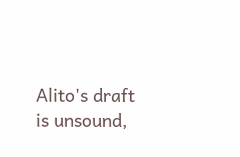Alito's draft is unsound,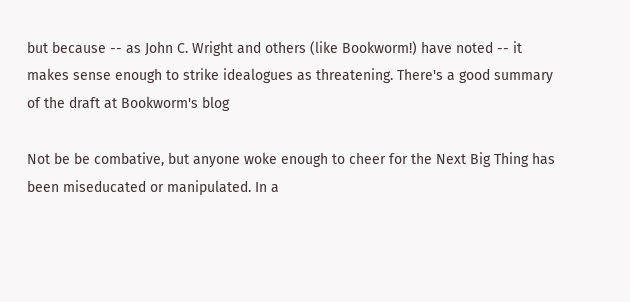but because -- as John C. Wright and others (like Bookworm!) have noted -- it makes sense enough to strike idealogues as threatening. There's a good summary of the draft at Bookworm's blog

Not be be combative, but anyone woke enough to cheer for the Next Big Thing has been miseducated or manipulated. In a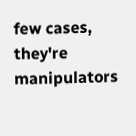few cases, they're manipulators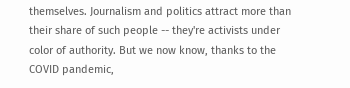themselves. Journalism and politics attract more than their share of such people -- they're activists under color of authority. But we now know, thanks to the COVID pandemic,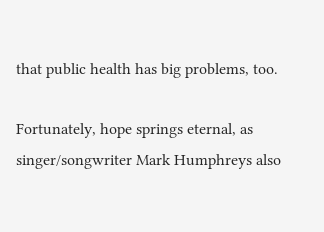that public health has big problems, too.

Fortunately, hope springs eternal, as singer/songwriter Mark Humphreys also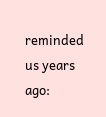reminded us years ago: